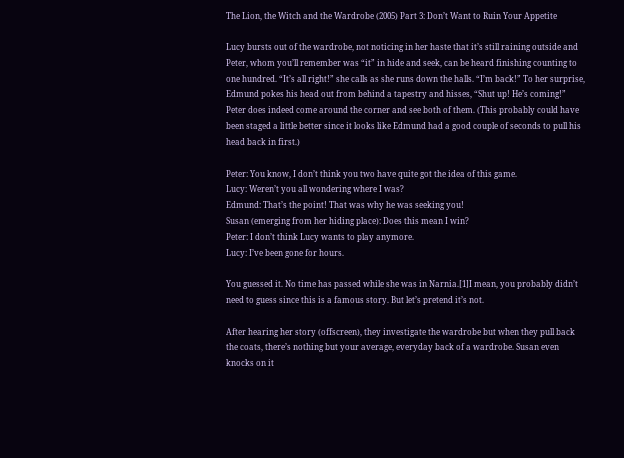The Lion, the Witch and the Wardrobe (2005) Part 3: Don’t Want to Ruin Your Appetite

Lucy bursts out of the wardrobe, not noticing in her haste that it’s still raining outside and Peter, whom you’ll remember was “it” in hide and seek, can be heard finishing counting to one hundred. “It’s all right!” she calls as she runs down the halls. “I’m back!” To her surprise, Edmund pokes his head out from behind a tapestry and hisses, “Shut up! He’s coming!” Peter does indeed come around the corner and see both of them. (This probably could have been staged a little better since it looks like Edmund had a good couple of seconds to pull his head back in first.)

Peter: You know, I don’t think you two have quite got the idea of this game.
Lucy: Weren’t you all wondering where I was?
Edmund: That’s the point! That was why he was seeking you!
Susan (emerging from her hiding place): Does this mean I win?
Peter: I don’t think Lucy wants to play anymore.
Lucy: I’ve been gone for hours.

You guessed it. No time has passed while she was in Narnia.[1]I mean, you probably didn’t need to guess since this is a famous story. But let’s pretend it’s not.

After hearing her story (offscreen), they investigate the wardrobe but when they pull back the coats, there’s nothing but your average, everyday back of a wardrobe. Susan even knocks on it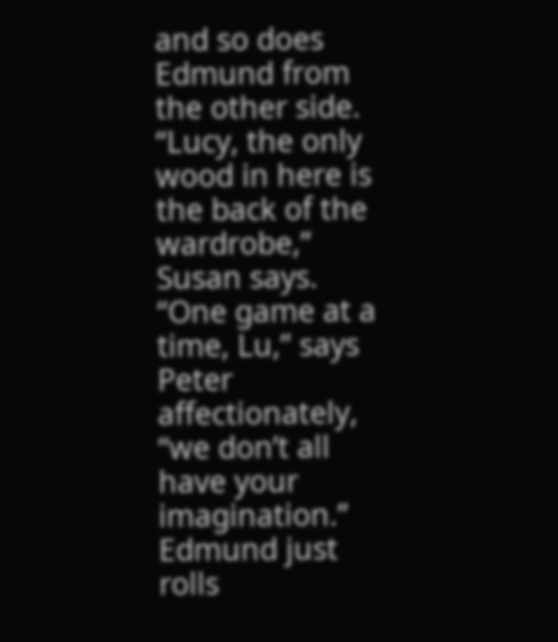and so does Edmund from the other side. “Lucy, the only wood in here is the back of the wardrobe,” Susan says. “One game at a time, Lu,” says Peter affectionately, “we don’t all have your imagination.” Edmund just rolls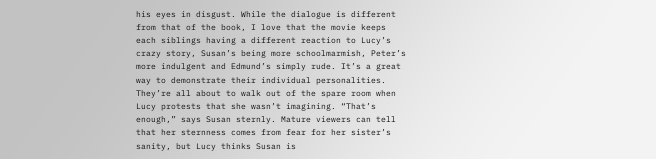his eyes in disgust. While the dialogue is different from that of the book, I love that the movie keeps each siblings having a different reaction to Lucy’s crazy story, Susan’s being more schoolmarmish, Peter’s more indulgent and Edmund’s simply rude. It’s a great way to demonstrate their individual personalities. They’re all about to walk out of the spare room when Lucy protests that she wasn’t imagining. “That’s enough,” says Susan sternly. Mature viewers can tell that her sternness comes from fear for her sister’s sanity, but Lucy thinks Susan is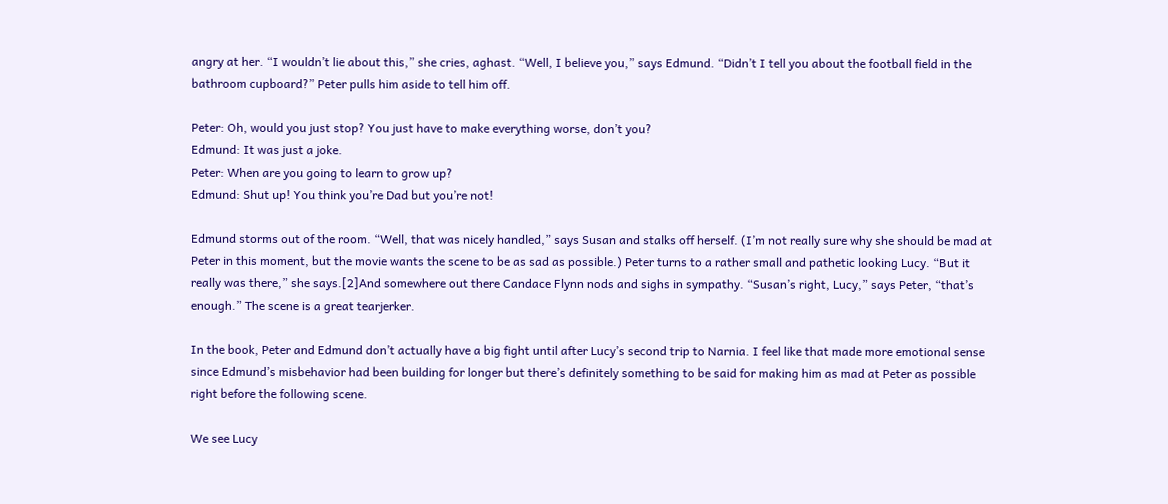angry at her. “I wouldn’t lie about this,” she cries, aghast. “Well, I believe you,” says Edmund. “Didn’t I tell you about the football field in the bathroom cupboard?” Peter pulls him aside to tell him off.

Peter: Oh, would you just stop? You just have to make everything worse, don’t you?
Edmund: It was just a joke.
Peter: When are you going to learn to grow up?
Edmund: Shut up! You think you’re Dad but you’re not!

Edmund storms out of the room. “Well, that was nicely handled,” says Susan and stalks off herself. (I’m not really sure why she should be mad at Peter in this moment, but the movie wants the scene to be as sad as possible.) Peter turns to a rather small and pathetic looking Lucy. “But it really was there,” she says.[2]And somewhere out there Candace Flynn nods and sighs in sympathy. “Susan’s right, Lucy,” says Peter, “that’s enough.” The scene is a great tearjerker.

In the book, Peter and Edmund don’t actually have a big fight until after Lucy’s second trip to Narnia. I feel like that made more emotional sense since Edmund’s misbehavior had been building for longer but there’s definitely something to be said for making him as mad at Peter as possible right before the following scene.

We see Lucy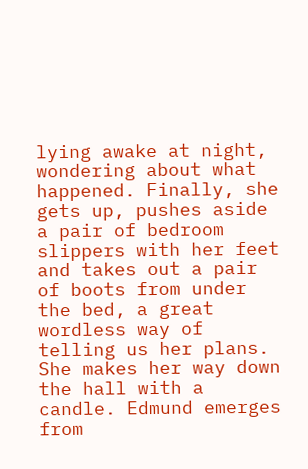lying awake at night, wondering about what happened. Finally, she gets up, pushes aside a pair of bedroom slippers with her feet and takes out a pair of boots from under the bed, a great wordless way of telling us her plans. She makes her way down the hall with a candle. Edmund emerges from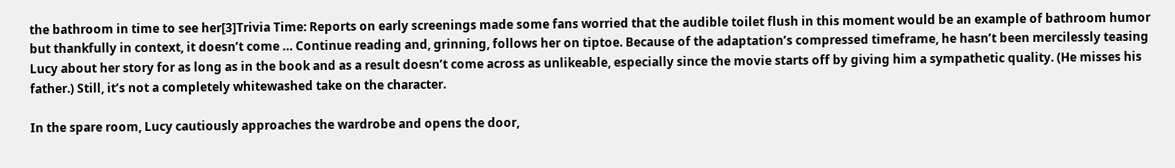the bathroom in time to see her[3]Trivia Time: Reports on early screenings made some fans worried that the audible toilet flush in this moment would be an example of bathroom humor but thankfully in context, it doesn’t come … Continue reading and, grinning, follows her on tiptoe. Because of the adaptation’s compressed timeframe, he hasn’t been mercilessly teasing Lucy about her story for as long as in the book and as a result doesn’t come across as unlikeable, especially since the movie starts off by giving him a sympathetic quality. (He misses his father.) Still, it’s not a completely whitewashed take on the character.

In the spare room, Lucy cautiously approaches the wardrobe and opens the door,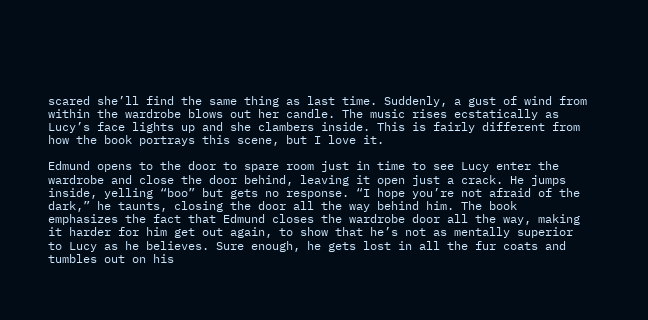scared she’ll find the same thing as last time. Suddenly, a gust of wind from within the wardrobe blows out her candle. The music rises ecstatically as Lucy’s face lights up and she clambers inside. This is fairly different from how the book portrays this scene, but I love it.

Edmund opens to the door to spare room just in time to see Lucy enter the wardrobe and close the door behind, leaving it open just a crack. He jumps inside, yelling “boo” but gets no response. “I hope you’re not afraid of the dark,” he taunts, closing the door all the way behind him. The book emphasizes the fact that Edmund closes the wardrobe door all the way, making it harder for him get out again, to show that he’s not as mentally superior to Lucy as he believes. Sure enough, he gets lost in all the fur coats and tumbles out on his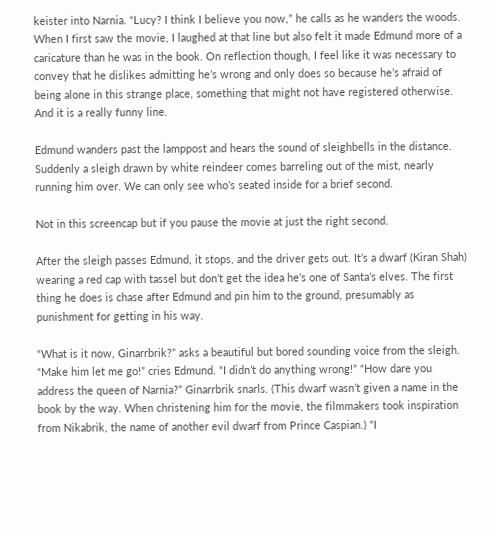keister into Narnia. “Lucy? I think I believe you now,” he calls as he wanders the woods. When I first saw the movie, I laughed at that line but also felt it made Edmund more of a caricature than he was in the book. On reflection though, I feel like it was necessary to convey that he dislikes admitting he’s wrong and only does so because he’s afraid of being alone in this strange place, something that might not have registered otherwise. And it is a really funny line.

Edmund wanders past the lamppost and hears the sound of sleighbells in the distance. Suddenly a sleigh drawn by white reindeer comes barreling out of the mist, nearly running him over. We can only see who’s seated inside for a brief second.

Not in this screencap but if you pause the movie at just the right second.

After the sleigh passes Edmund, it stops, and the driver gets out. It’s a dwarf (Kiran Shah) wearing a red cap with tassel but don’t get the idea he’s one of Santa’s elves. The first thing he does is chase after Edmund and pin him to the ground, presumably as punishment for getting in his way.

“What is it now, Ginarrbrik?” asks a beautiful but bored sounding voice from the sleigh. “Make him let me go!” cries Edmund. “I didn’t do anything wrong!” “How dare you address the queen of Narnia?” Ginarrbrik snarls. (This dwarf wasn’t given a name in the book by the way. When christening him for the movie, the filmmakers took inspiration from Nikabrik, the name of another evil dwarf from Prince Caspian.) “I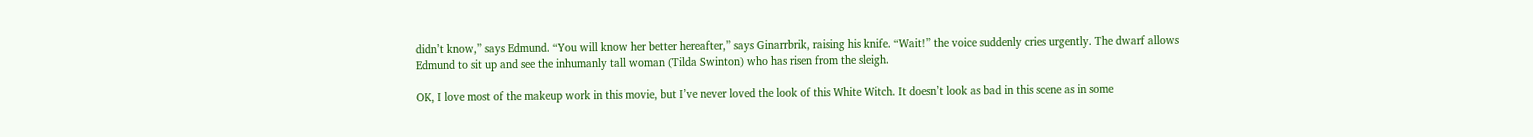didn’t know,” says Edmund. “You will know her better hereafter,” says Ginarrbrik, raising his knife. “Wait!” the voice suddenly cries urgently. The dwarf allows Edmund to sit up and see the inhumanly tall woman (Tilda Swinton) who has risen from the sleigh.

OK, I love most of the makeup work in this movie, but I’ve never loved the look of this White Witch. It doesn’t look as bad in this scene as in some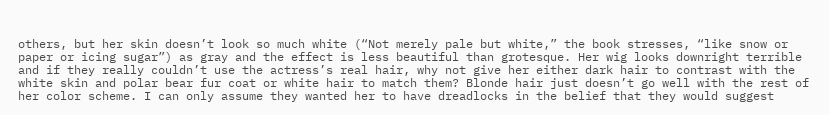others, but her skin doesn’t look so much white (“Not merely pale but white,” the book stresses, “like snow or paper or icing sugar”) as gray and the effect is less beautiful than grotesque. Her wig looks downright terrible and if they really couldn’t use the actress’s real hair, why not give her either dark hair to contrast with the white skin and polar bear fur coat or white hair to match them? Blonde hair just doesn’t go well with the rest of her color scheme. I can only assume they wanted her to have dreadlocks in the belief that they would suggest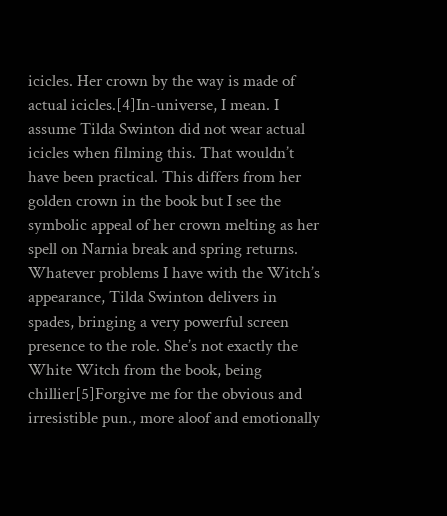icicles. Her crown by the way is made of actual icicles.[4]In-universe, I mean. I assume Tilda Swinton did not wear actual icicles when filming this. That wouldn’t have been practical. This differs from her golden crown in the book but I see the symbolic appeal of her crown melting as her spell on Narnia break and spring returns. Whatever problems I have with the Witch’s appearance, Tilda Swinton delivers in spades, bringing a very powerful screen presence to the role. She’s not exactly the White Witch from the book, being chillier[5]Forgive me for the obvious and irresistible pun., more aloof and emotionally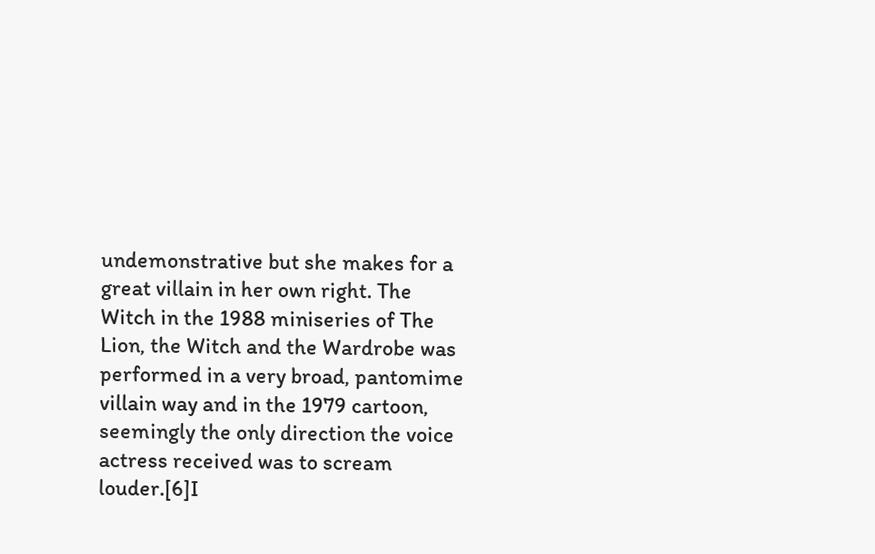undemonstrative but she makes for a great villain in her own right. The Witch in the 1988 miniseries of The Lion, the Witch and the Wardrobe was performed in a very broad, pantomime villain way and in the 1979 cartoon, seemingly the only direction the voice actress received was to scream louder.[6]I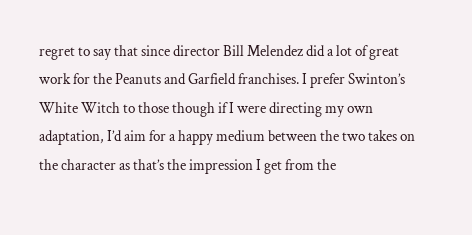regret to say that since director Bill Melendez did a lot of great work for the Peanuts and Garfield franchises. I prefer Swinton’s White Witch to those though if I were directing my own adaptation, I’d aim for a happy medium between the two takes on the character as that’s the impression I get from the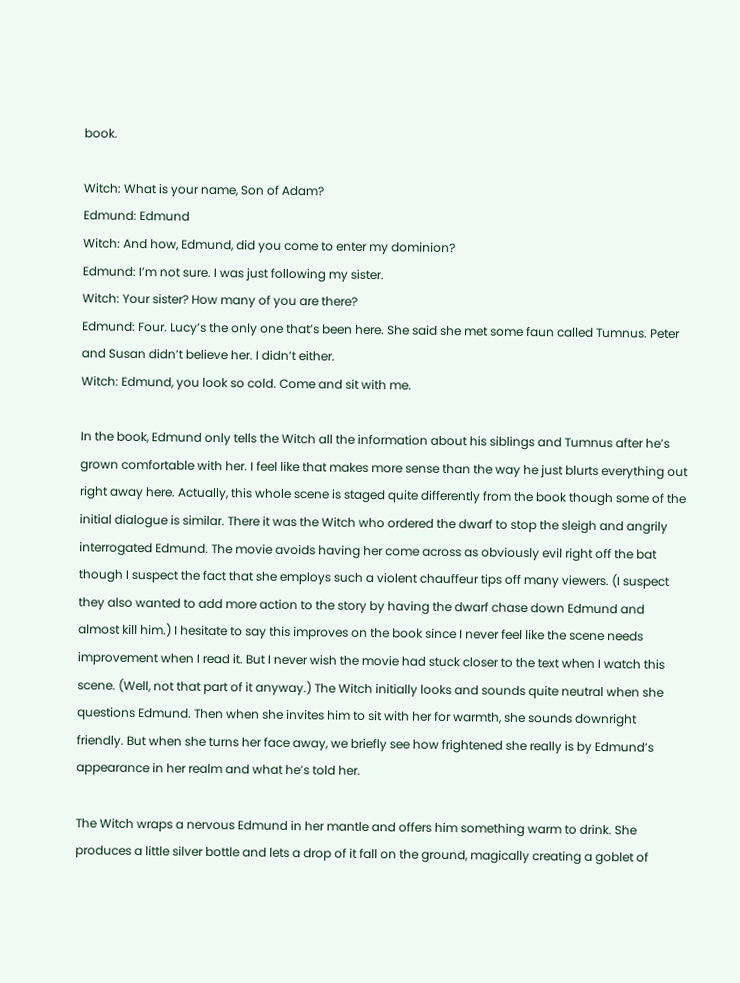book.

Witch: What is your name, Son of Adam?
Edmund: Edmund
Witch: And how, Edmund, did you come to enter my dominion?
Edmund: I’m not sure. I was just following my sister.
Witch: Your sister? How many of you are there?
Edmund: Four. Lucy’s the only one that’s been here. She said she met some faun called Tumnus. Peter and Susan didn’t believe her. I didn’t either.
Witch: Edmund, you look so cold. Come and sit with me.

In the book, Edmund only tells the Witch all the information about his siblings and Tumnus after he’s grown comfortable with her. I feel like that makes more sense than the way he just blurts everything out right away here. Actually, this whole scene is staged quite differently from the book though some of the initial dialogue is similar. There it was the Witch who ordered the dwarf to stop the sleigh and angrily interrogated Edmund. The movie avoids having her come across as obviously evil right off the bat though I suspect the fact that she employs such a violent chauffeur tips off many viewers. (I suspect they also wanted to add more action to the story by having the dwarf chase down Edmund and almost kill him.) I hesitate to say this improves on the book since I never feel like the scene needs improvement when I read it. But I never wish the movie had stuck closer to the text when I watch this scene. (Well, not that part of it anyway.) The Witch initially looks and sounds quite neutral when she questions Edmund. Then when she invites him to sit with her for warmth, she sounds downright friendly. But when she turns her face away, we briefly see how frightened she really is by Edmund’s appearance in her realm and what he’s told her.

The Witch wraps a nervous Edmund in her mantle and offers him something warm to drink. She produces a little silver bottle and lets a drop of it fall on the ground, magically creating a goblet of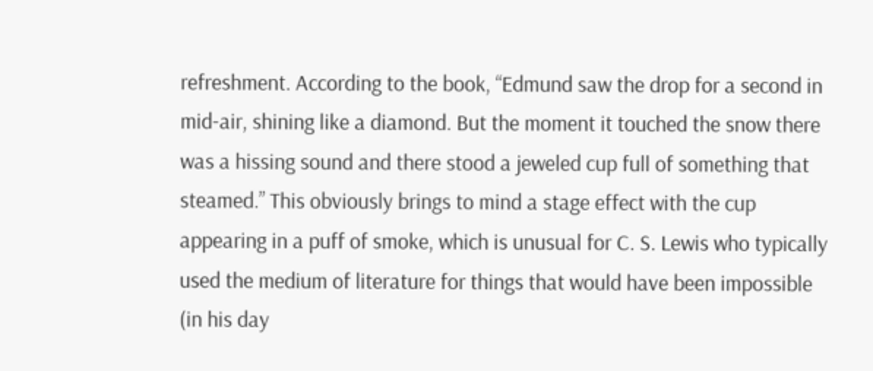refreshment. According to the book, “Edmund saw the drop for a second in mid-air, shining like a diamond. But the moment it touched the snow there was a hissing sound and there stood a jeweled cup full of something that steamed.” This obviously brings to mind a stage effect with the cup appearing in a puff of smoke, which is unusual for C. S. Lewis who typically used the medium of literature for things that would have been impossible (in his day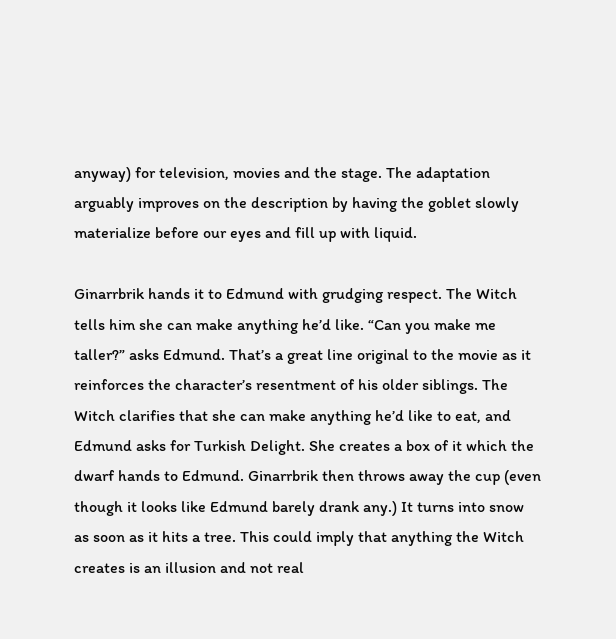anyway) for television, movies and the stage. The adaptation arguably improves on the description by having the goblet slowly materialize before our eyes and fill up with liquid.

Ginarrbrik hands it to Edmund with grudging respect. The Witch tells him she can make anything he’d like. “Can you make me taller?” asks Edmund. That’s a great line original to the movie as it reinforces the character’s resentment of his older siblings. The Witch clarifies that she can make anything he’d like to eat, and Edmund asks for Turkish Delight. She creates a box of it which the dwarf hands to Edmund. Ginarrbrik then throws away the cup (even though it looks like Edmund barely drank any.) It turns into snow as soon as it hits a tree. This could imply that anything the Witch creates is an illusion and not real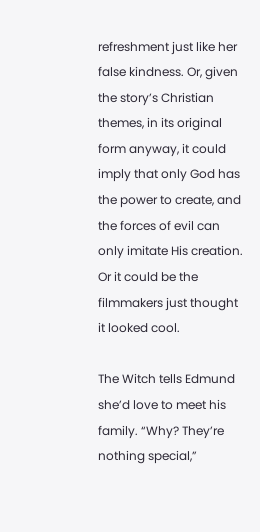refreshment just like her false kindness. Or, given the story’s Christian themes, in its original form anyway, it could imply that only God has the power to create, and the forces of evil can only imitate His creation. Or it could be the filmmakers just thought it looked cool.

The Witch tells Edmund she’d love to meet his family. “Why? They’re nothing special,”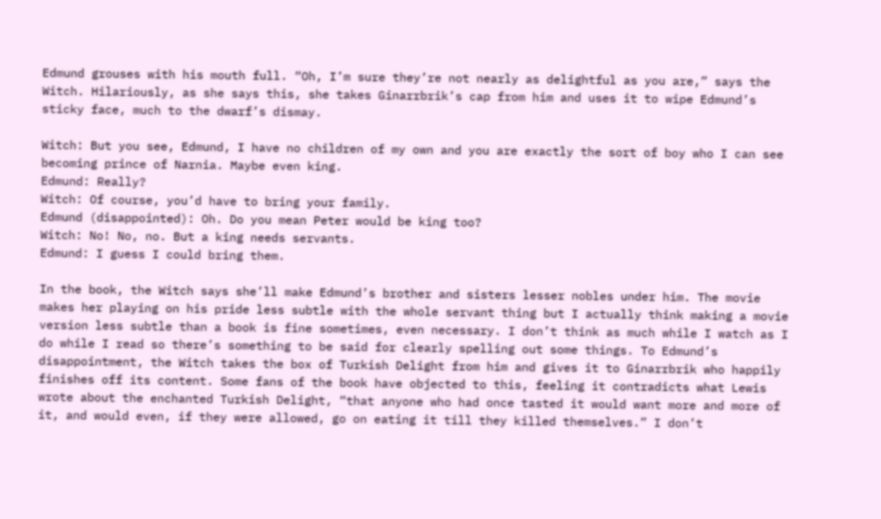Edmund grouses with his mouth full. “Oh, I’m sure they’re not nearly as delightful as you are,” says the Witch. Hilariously, as she says this, she takes Ginarrbrik’s cap from him and uses it to wipe Edmund’s sticky face, much to the dwarf’s dismay.

Witch: But you see, Edmund, I have no children of my own and you are exactly the sort of boy who I can see becoming prince of Narnia. Maybe even king.
Edmund: Really?
Witch: Of course, you’d have to bring your family.
Edmund (disappointed): Oh. Do you mean Peter would be king too?
Witch: No! No, no. But a king needs servants.
Edmund: I guess I could bring them.

In the book, the Witch says she’ll make Edmund’s brother and sisters lesser nobles under him. The movie makes her playing on his pride less subtle with the whole servant thing but I actually think making a movie version less subtle than a book is fine sometimes, even necessary. I don’t think as much while I watch as I do while I read so there’s something to be said for clearly spelling out some things. To Edmund’s disappointment, the Witch takes the box of Turkish Delight from him and gives it to Ginarrbrik who happily finishes off its content. Some fans of the book have objected to this, feeling it contradicts what Lewis wrote about the enchanted Turkish Delight, “that anyone who had once tasted it would want more and more of it, and would even, if they were allowed, go on eating it till they killed themselves.” I don’t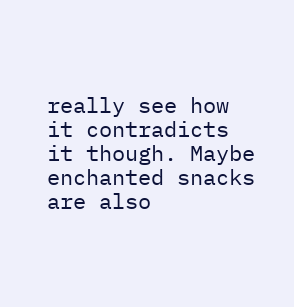really see how it contradicts it though. Maybe enchanted snacks are also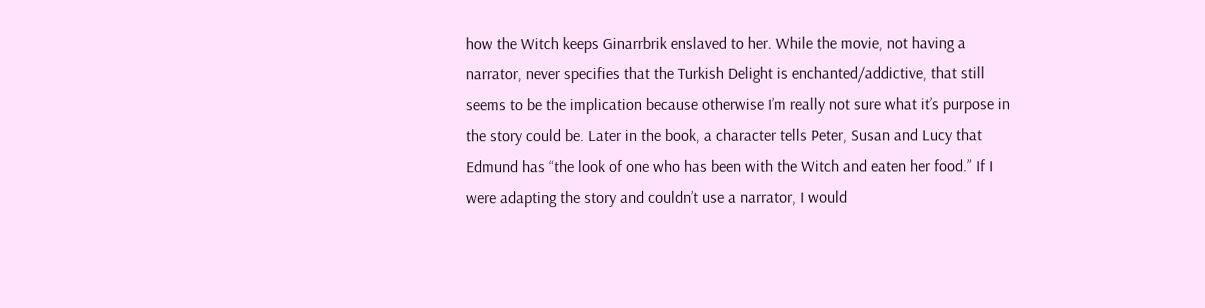how the Witch keeps Ginarrbrik enslaved to her. While the movie, not having a narrator, never specifies that the Turkish Delight is enchanted/addictive, that still seems to be the implication because otherwise I’m really not sure what it’s purpose in the story could be. Later in the book, a character tells Peter, Susan and Lucy that Edmund has “the look of one who has been with the Witch and eaten her food.” If I were adapting the story and couldn’t use a narrator, I would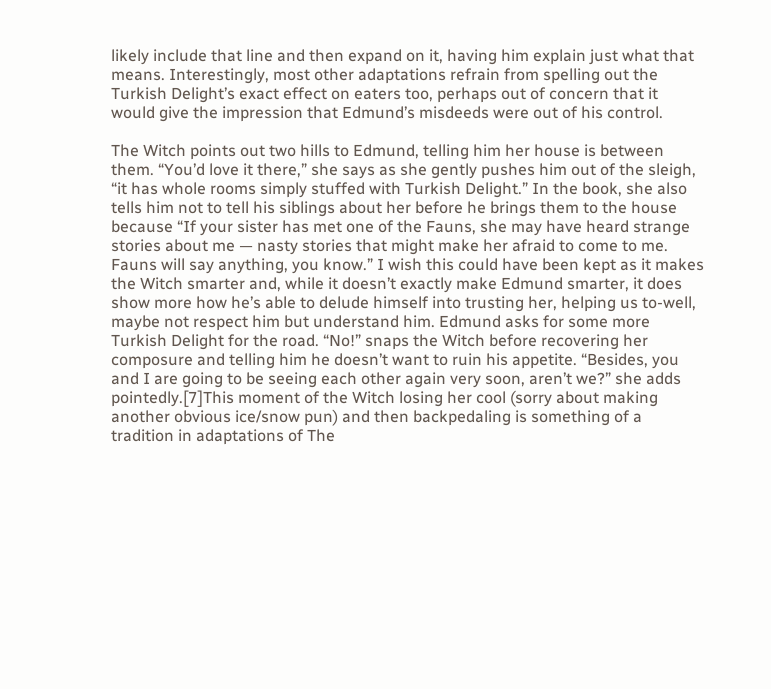likely include that line and then expand on it, having him explain just what that means. Interestingly, most other adaptations refrain from spelling out the Turkish Delight’s exact effect on eaters too, perhaps out of concern that it would give the impression that Edmund’s misdeeds were out of his control.

The Witch points out two hills to Edmund, telling him her house is between them. “You’d love it there,” she says as she gently pushes him out of the sleigh, “it has whole rooms simply stuffed with Turkish Delight.” In the book, she also tells him not to tell his siblings about her before he brings them to the house because “If your sister has met one of the Fauns, she may have heard strange stories about me — nasty stories that might make her afraid to come to me. Fauns will say anything, you know.” I wish this could have been kept as it makes the Witch smarter and, while it doesn’t exactly make Edmund smarter, it does show more how he’s able to delude himself into trusting her, helping us to-well, maybe not respect him but understand him. Edmund asks for some more Turkish Delight for the road. “No!” snaps the Witch before recovering her composure and telling him he doesn’t want to ruin his appetite. “Besides, you and I are going to be seeing each other again very soon, aren’t we?” she adds pointedly.[7]This moment of the Witch losing her cool (sorry about making another obvious ice/snow pun) and then backpedaling is something of a tradition in adaptations of The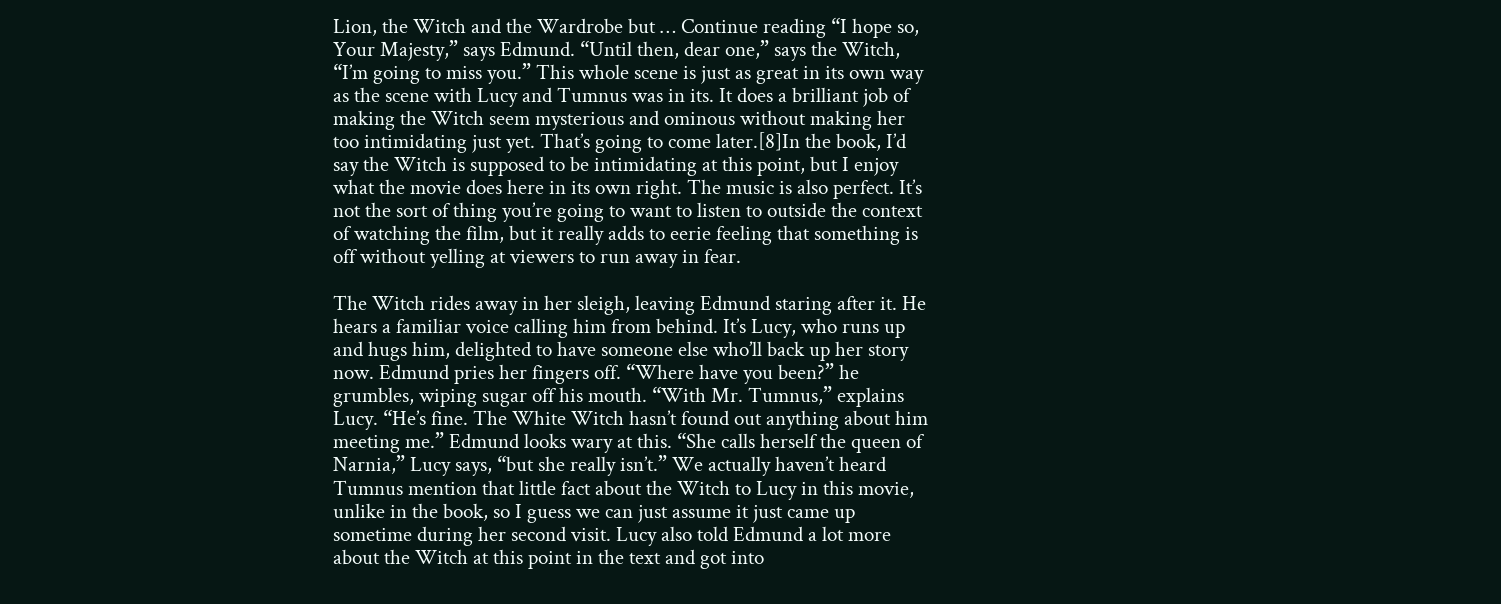Lion, the Witch and the Wardrobe but … Continue reading “I hope so, Your Majesty,” says Edmund. “Until then, dear one,” says the Witch, “I’m going to miss you.” This whole scene is just as great in its own way as the scene with Lucy and Tumnus was in its. It does a brilliant job of making the Witch seem mysterious and ominous without making her too intimidating just yet. That’s going to come later.[8]In the book, I’d say the Witch is supposed to be intimidating at this point, but I enjoy what the movie does here in its own right. The music is also perfect. It’s not the sort of thing you’re going to want to listen to outside the context of watching the film, but it really adds to eerie feeling that something is off without yelling at viewers to run away in fear.

The Witch rides away in her sleigh, leaving Edmund staring after it. He hears a familiar voice calling him from behind. It’s Lucy, who runs up and hugs him, delighted to have someone else who’ll back up her story now. Edmund pries her fingers off. “Where have you been?” he grumbles, wiping sugar off his mouth. “With Mr. Tumnus,” explains Lucy. “He’s fine. The White Witch hasn’t found out anything about him meeting me.” Edmund looks wary at this. “She calls herself the queen of Narnia,” Lucy says, “but she really isn’t.” We actually haven’t heard Tumnus mention that little fact about the Witch to Lucy in this movie, unlike in the book, so I guess we can just assume it just came up sometime during her second visit. Lucy also told Edmund a lot more about the Witch at this point in the text and got into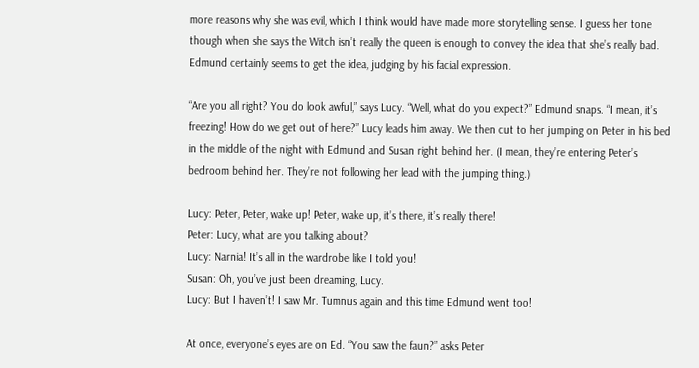more reasons why she was evil, which I think would have made more storytelling sense. I guess her tone though when she says the Witch isn’t really the queen is enough to convey the idea that she’s really bad. Edmund certainly seems to get the idea, judging by his facial expression.

“Are you all right? You do look awful,” says Lucy. “Well, what do you expect?” Edmund snaps. “I mean, it’s freezing! How do we get out of here?” Lucy leads him away. We then cut to her jumping on Peter in his bed in the middle of the night with Edmund and Susan right behind her. (I mean, they’re entering Peter’s bedroom behind her. They’re not following her lead with the jumping thing.)

Lucy: Peter, Peter, wake up! Peter, wake up, it’s there, it’s really there!
Peter: Lucy, what are you talking about?
Lucy: Narnia! It’s all in the wardrobe like I told you!
Susan: Oh, you’ve just been dreaming, Lucy.
Lucy: But I haven’t! I saw Mr. Tumnus again and this time Edmund went too!

At once, everyone’s eyes are on Ed. “You saw the faun?” asks Peter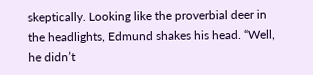skeptically. Looking like the proverbial deer in the headlights, Edmund shakes his head. “Well, he didn’t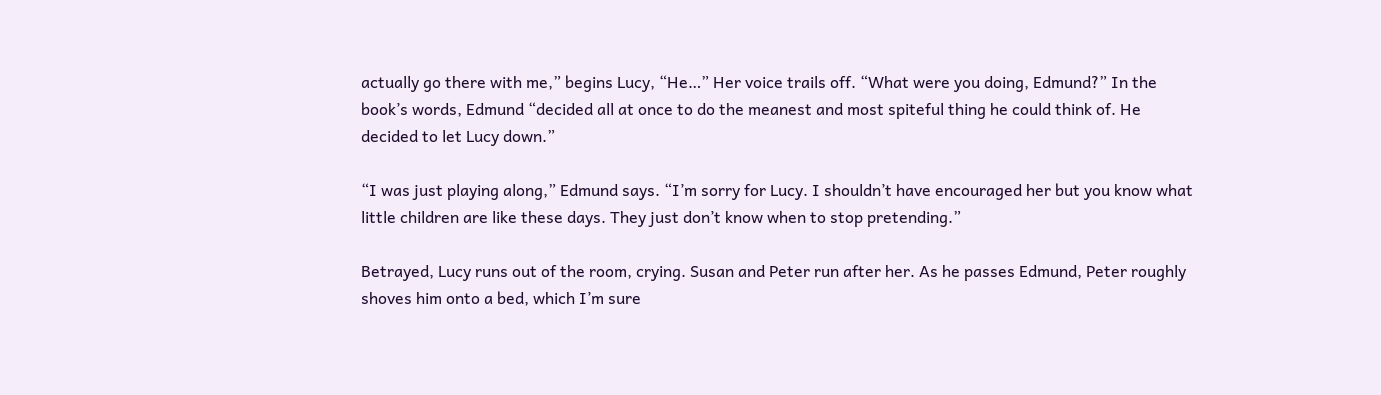actually go there with me,” begins Lucy, “He…” Her voice trails off. “What were you doing, Edmund?” In the book’s words, Edmund “decided all at once to do the meanest and most spiteful thing he could think of. He decided to let Lucy down.”

“I was just playing along,” Edmund says. “I’m sorry for Lucy. I shouldn’t have encouraged her but you know what little children are like these days. They just don’t know when to stop pretending.”

Betrayed, Lucy runs out of the room, crying. Susan and Peter run after her. As he passes Edmund, Peter roughly shoves him onto a bed, which I’m sure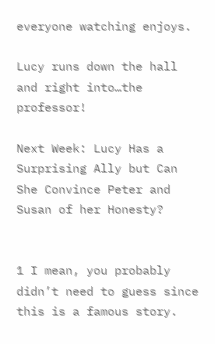everyone watching enjoys.

Lucy runs down the hall and right into…the professor!

Next Week: Lucy Has a Surprising Ally but Can She Convince Peter and Susan of her Honesty?


1 I mean, you probably didn’t need to guess since this is a famous story.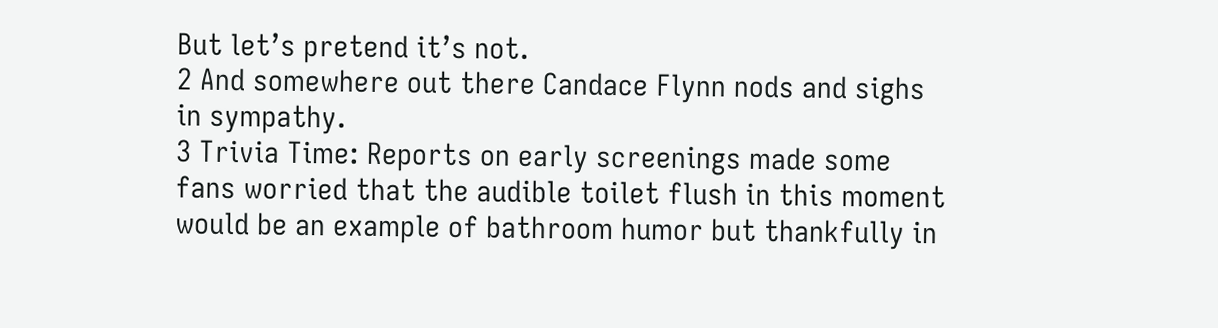But let’s pretend it’s not.
2 And somewhere out there Candace Flynn nods and sighs in sympathy.
3 Trivia Time: Reports on early screenings made some fans worried that the audible toilet flush in this moment would be an example of bathroom humor but thankfully in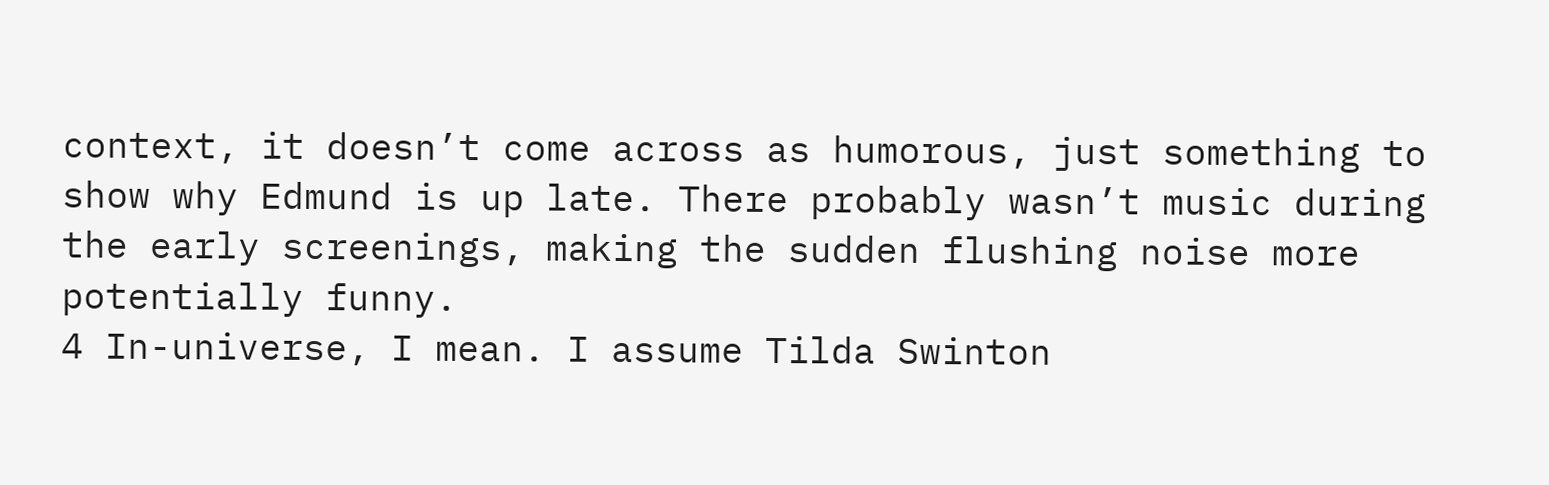context, it doesn’t come across as humorous, just something to show why Edmund is up late. There probably wasn’t music during the early screenings, making the sudden flushing noise more potentially funny.
4 In-universe, I mean. I assume Tilda Swinton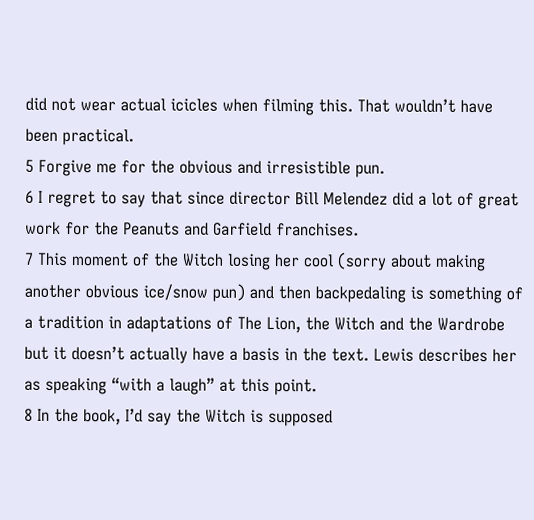did not wear actual icicles when filming this. That wouldn’t have been practical.
5 Forgive me for the obvious and irresistible pun.
6 I regret to say that since director Bill Melendez did a lot of great work for the Peanuts and Garfield franchises.
7 This moment of the Witch losing her cool (sorry about making another obvious ice/snow pun) and then backpedaling is something of a tradition in adaptations of The Lion, the Witch and the Wardrobe but it doesn’t actually have a basis in the text. Lewis describes her as speaking “with a laugh” at this point.
8 In the book, I’d say the Witch is supposed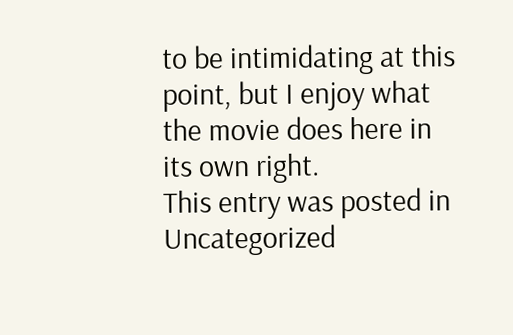to be intimidating at this point, but I enjoy what the movie does here in its own right.
This entry was posted in Uncategorized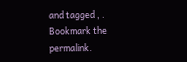and tagged , . Bookmark the permalink.